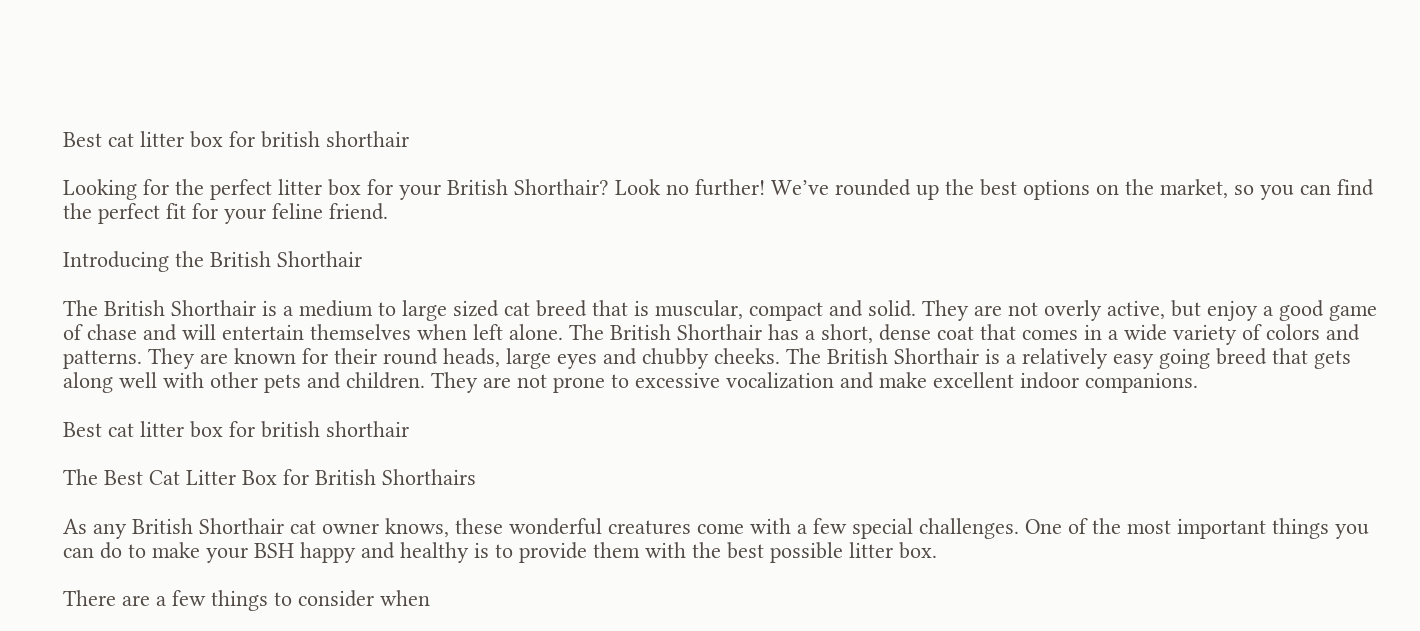Best cat litter box for british shorthair

Looking for the perfect litter box for your British Shorthair? Look no further! We’ve rounded up the best options on the market, so you can find the perfect fit for your feline friend.

Introducing the British Shorthair

The British Shorthair is a medium to large sized cat breed that is muscular, compact and solid. They are not overly active, but enjoy a good game of chase and will entertain themselves when left alone. The British Shorthair has a short, dense coat that comes in a wide variety of colors and patterns. They are known for their round heads, large eyes and chubby cheeks. The British Shorthair is a relatively easy going breed that gets along well with other pets and children. They are not prone to excessive vocalization and make excellent indoor companions.

Best cat litter box for british shorthair

The Best Cat Litter Box for British Shorthairs

As any British Shorthair cat owner knows, these wonderful creatures come with a few special challenges. One of the most important things you can do to make your BSH happy and healthy is to provide them with the best possible litter box.

There are a few things to consider when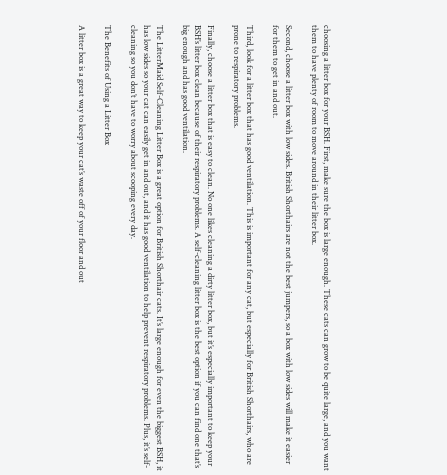choosing a litter box for your BSH. First, make sure the box is large enough. These cats can grow to be quite large, and you want them to have plenty of room to move around in their litter box.

Second, choose a litter box with low sides. British Shorthairs are not the best jumpers, so a box with low sides will make it easier for them to get in and out.

Third, look for a litter box that has good ventilation. This is important for any cat, but especially for British Shorthairs, who are prone to respiratory problems.

Finally, choose a litter box that is easy to clean. No one likes cleaning a dirty litter box, but it’s especially important to keep your BSH’s litter box clean because of their respiratory problems. A self-cleaning litter box is the best option if you can find one that’s big enough and has good ventilation.

The LitterMaid Self-Cleaning Litter Box is a great option for British Shorthair cats. It’s large enough for even the biggest BSH, it has low sides so your cat can easily get in and out, and it has good ventilation to help prevent respiratory problems. Plus, it’s self-cleaning so you don’t have to worry about scooping every day.

The Benefits of Using a Litter Box

A litter box is a great way to keep your cat’s waste off of your floor and out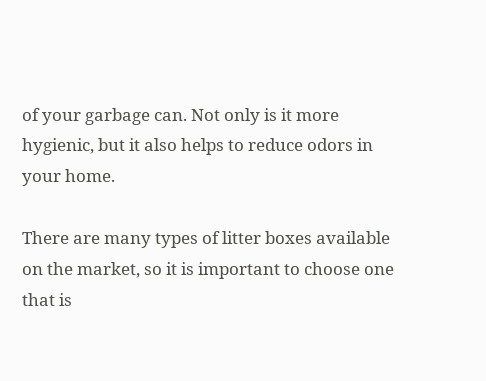of your garbage can. Not only is it more hygienic, but it also helps to reduce odors in your home.

There are many types of litter boxes available on the market, so it is important to choose one that is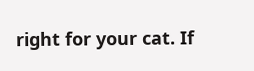right for your cat. If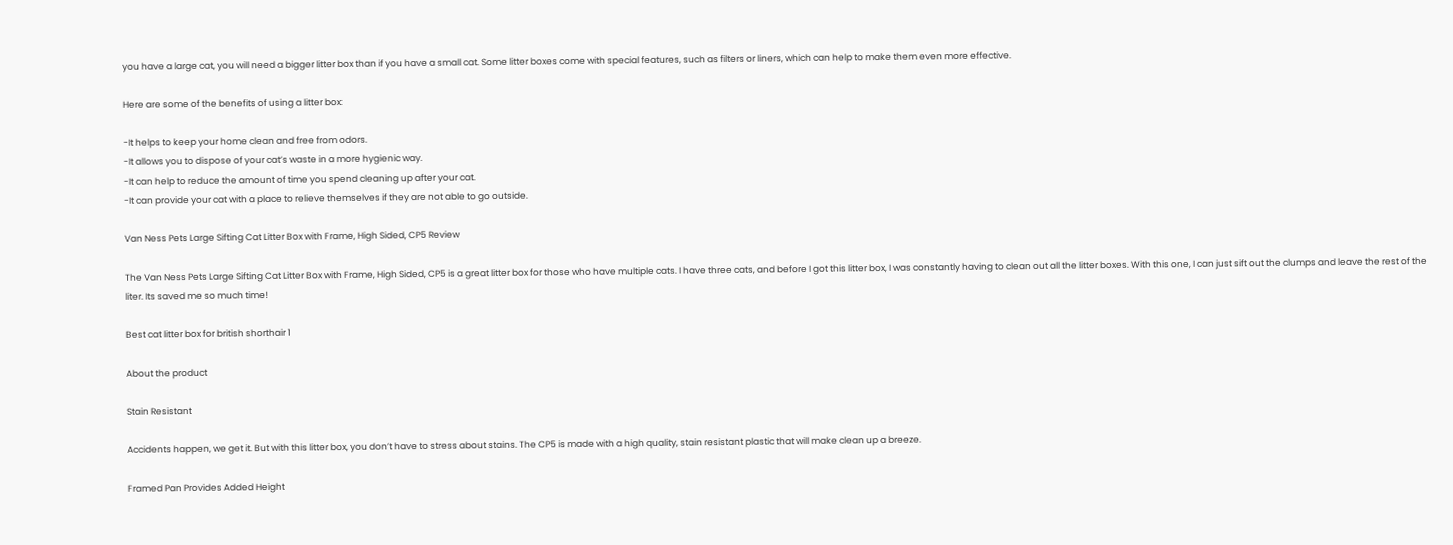you have a large cat, you will need a bigger litter box than if you have a small cat. Some litter boxes come with special features, such as filters or liners, which can help to make them even more effective.

Here are some of the benefits of using a litter box:

-It helps to keep your home clean and free from odors.
-It allows you to dispose of your cat’s waste in a more hygienic way.
-It can help to reduce the amount of time you spend cleaning up after your cat.
-It can provide your cat with a place to relieve themselves if they are not able to go outside.

Van Ness Pets Large Sifting Cat Litter Box with Frame, High Sided, CP5 Review

The Van Ness Pets Large Sifting Cat Litter Box with Frame, High Sided, CP5 is a great litter box for those who have multiple cats. I have three cats, and before I got this litter box, I was constantly having to clean out all the litter boxes. With this one, I can just sift out the clumps and leave the rest of the liter. Its saved me so much time!

Best cat litter box for british shorthair 1

About the product

Stain Resistant

Accidents happen, we get it. But with this litter box, you don’t have to stress about stains. The CP5 is made with a high quality, stain resistant plastic that will make clean up a breeze.

Framed Pan Provides Added Height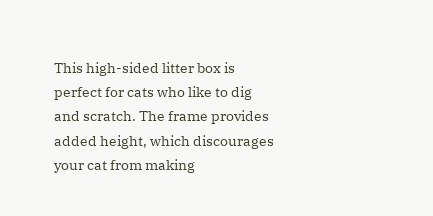This high-sided litter box is perfect for cats who like to dig and scratch. The frame provides added height, which discourages your cat from making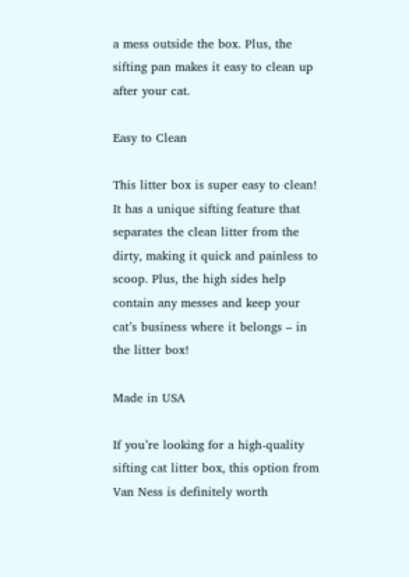a mess outside the box. Plus, the sifting pan makes it easy to clean up after your cat.

Easy to Clean

This litter box is super easy to clean! It has a unique sifting feature that separates the clean litter from the dirty, making it quick and painless to scoop. Plus, the high sides help contain any messes and keep your cat’s business where it belongs – in the litter box!

Made in USA

If you’re looking for a high-quality sifting cat litter box, this option from Van Ness is definitely worth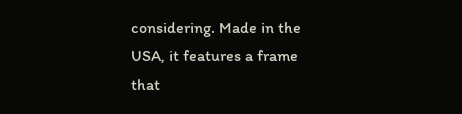considering. Made in the USA, it features a frame that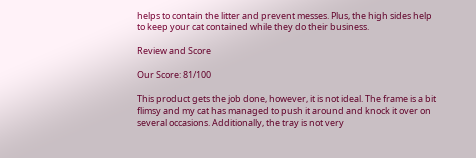helps to contain the litter and prevent messes. Plus, the high sides help to keep your cat contained while they do their business.

Review and Score

Our Score: 81/100

This product gets the job done, however, it is not ideal. The frame is a bit flimsy and my cat has managed to push it around and knock it over on several occasions. Additionally, the tray is not very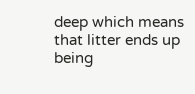deep which means that litter ends up being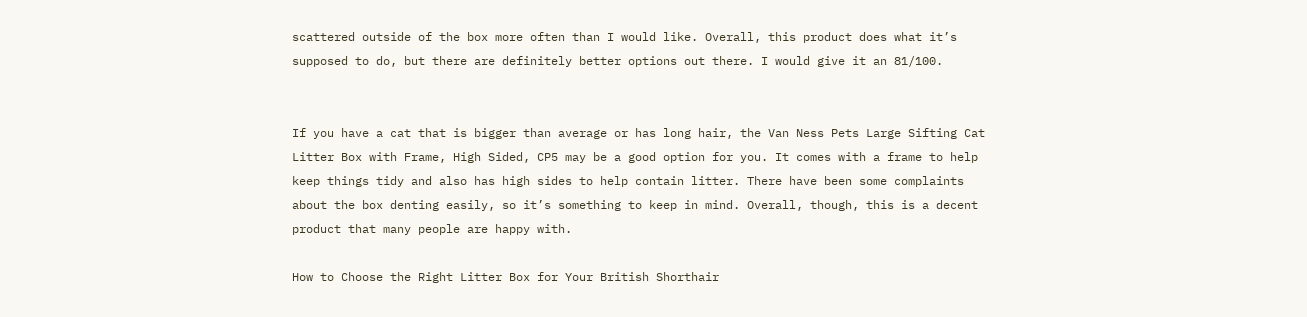scattered outside of the box more often than I would like. Overall, this product does what it’s supposed to do, but there are definitely better options out there. I would give it an 81/100.


If you have a cat that is bigger than average or has long hair, the Van Ness Pets Large Sifting Cat Litter Box with Frame, High Sided, CP5 may be a good option for you. It comes with a frame to help keep things tidy and also has high sides to help contain litter. There have been some complaints about the box denting easily, so it’s something to keep in mind. Overall, though, this is a decent product that many people are happy with.

How to Choose the Right Litter Box for Your British Shorthair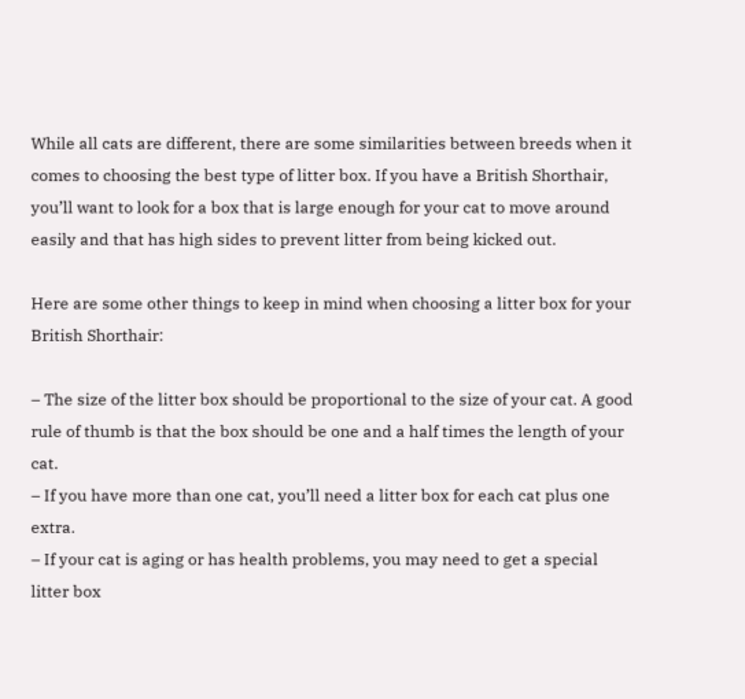While all cats are different, there are some similarities between breeds when it comes to choosing the best type of litter box. If you have a British Shorthair, you’ll want to look for a box that is large enough for your cat to move around easily and that has high sides to prevent litter from being kicked out.

Here are some other things to keep in mind when choosing a litter box for your British Shorthair:

– The size of the litter box should be proportional to the size of your cat. A good rule of thumb is that the box should be one and a half times the length of your cat.
– If you have more than one cat, you’ll need a litter box for each cat plus one extra.
– If your cat is aging or has health problems, you may need to get a special litter box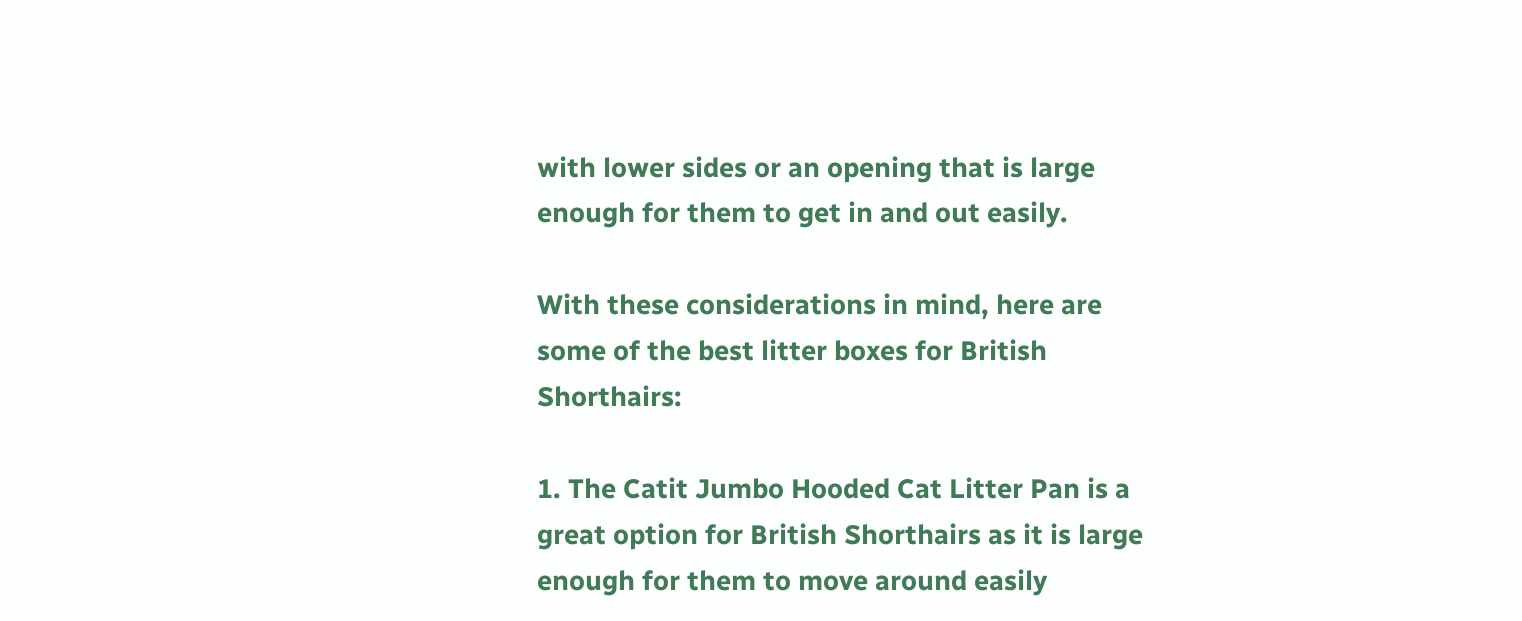with lower sides or an opening that is large enough for them to get in and out easily.

With these considerations in mind, here are some of the best litter boxes for British Shorthairs:

1. The Catit Jumbo Hooded Cat Litter Pan is a great option for British Shorthairs as it is large enough for them to move around easily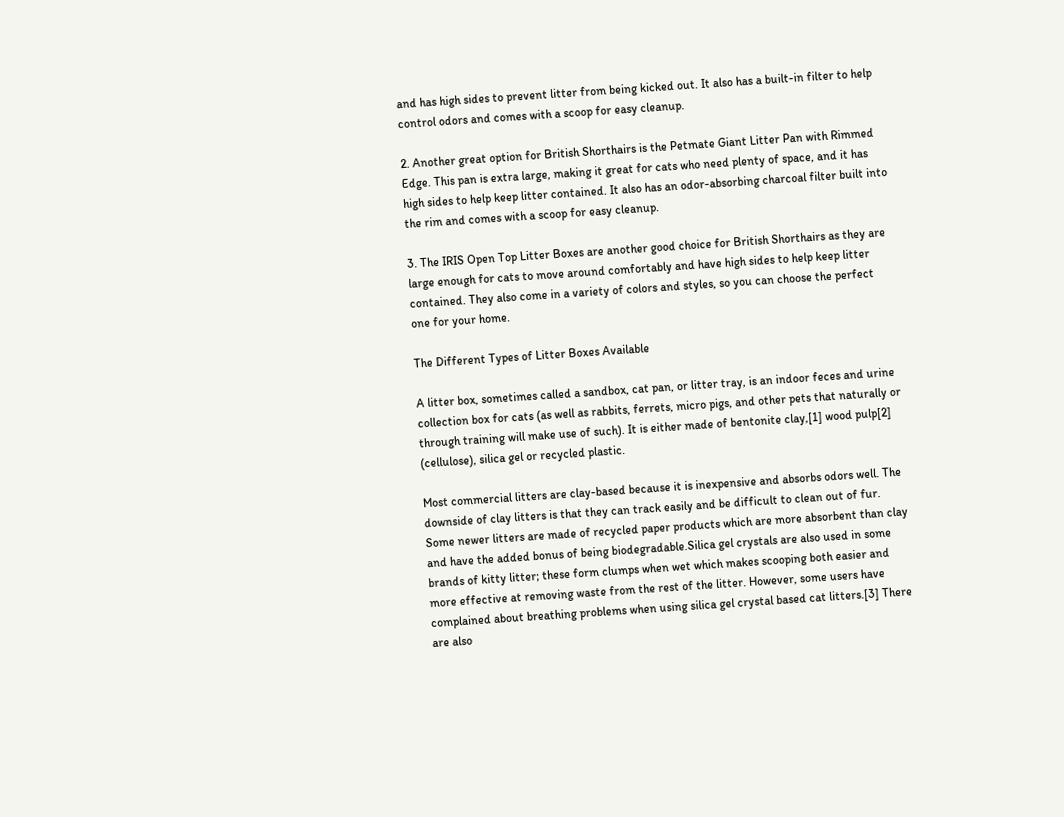and has high sides to prevent litter from being kicked out. It also has a built-in filter to help control odors and comes with a scoop for easy cleanup.

2. Another great option for British Shorthairs is the Petmate Giant Litter Pan with Rimmed Edge. This pan is extra large, making it great for cats who need plenty of space, and it has high sides to help keep litter contained. It also has an odor-absorbing charcoal filter built into the rim and comes with a scoop for easy cleanup.

3. The IRIS Open Top Litter Boxes are another good choice for British Shorthairs as they are large enough for cats to move around comfortably and have high sides to help keep litter contained. They also come in a variety of colors and styles, so you can choose the perfect one for your home.

The Different Types of Litter Boxes Available

A litter box, sometimes called a sandbox, cat pan, or litter tray, is an indoor feces and urine collection box for cats (as well as rabbits, ferrets, micro pigs, and other pets that naturally or through training will make use of such). It is either made of bentonite clay,[1] wood pulp[2] (cellulose), silica gel or recycled plastic.

Most commercial litters are clay-based because it is inexpensive and absorbs odors well. The downside of clay litters is that they can track easily and be difficult to clean out of fur. Some newer litters are made of recycled paper products which are more absorbent than clay and have the added bonus of being biodegradable.Silica gel crystals are also used in some brands of kitty litter; these form clumps when wet which makes scooping both easier and more effective at removing waste from the rest of the litter. However, some users have complained about breathing problems when using silica gel crystal based cat litters.[3] There are also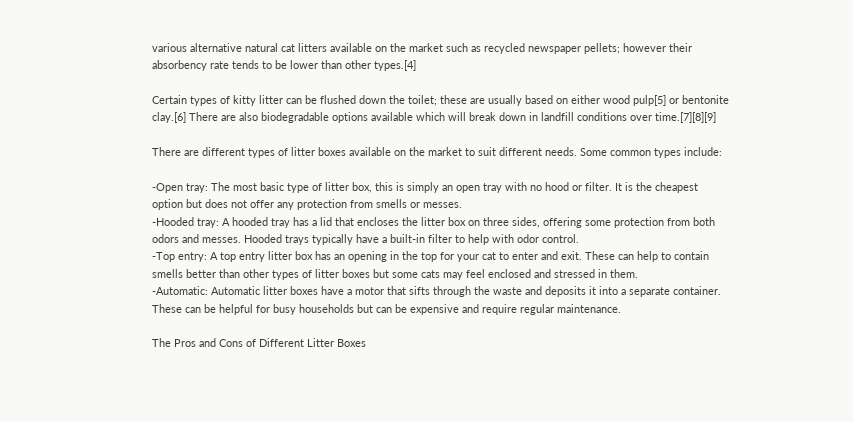various alternative natural cat litters available on the market such as recycled newspaper pellets; however their absorbency rate tends to be lower than other types.[4]

Certain types of kitty litter can be flushed down the toilet; these are usually based on either wood pulp[5] or bentonite clay.[6] There are also biodegradable options available which will break down in landfill conditions over time.[7][8][9]

There are different types of litter boxes available on the market to suit different needs. Some common types include:

-Open tray: The most basic type of litter box, this is simply an open tray with no hood or filter. It is the cheapest option but does not offer any protection from smells or messes.
-Hooded tray: A hooded tray has a lid that encloses the litter box on three sides, offering some protection from both odors and messes. Hooded trays typically have a built-in filter to help with odor control.
-Top entry: A top entry litter box has an opening in the top for your cat to enter and exit. These can help to contain smells better than other types of litter boxes but some cats may feel enclosed and stressed in them.
-Automatic: Automatic litter boxes have a motor that sifts through the waste and deposits it into a separate container. These can be helpful for busy households but can be expensive and require regular maintenance.

The Pros and Cons of Different Litter Boxes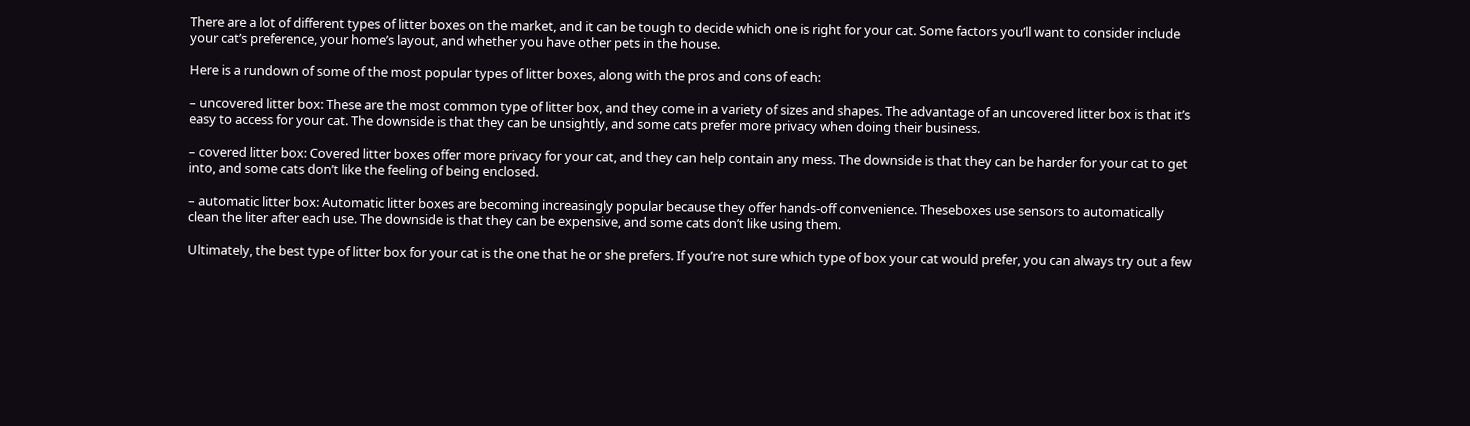There are a lot of different types of litter boxes on the market, and it can be tough to decide which one is right for your cat. Some factors you’ll want to consider include your cat’s preference, your home’s layout, and whether you have other pets in the house.

Here is a rundown of some of the most popular types of litter boxes, along with the pros and cons of each:

– uncovered litter box: These are the most common type of litter box, and they come in a variety of sizes and shapes. The advantage of an uncovered litter box is that it’s easy to access for your cat. The downside is that they can be unsightly, and some cats prefer more privacy when doing their business.

– covered litter box: Covered litter boxes offer more privacy for your cat, and they can help contain any mess. The downside is that they can be harder for your cat to get into, and some cats don’t like the feeling of being enclosed.

– automatic litter box: Automatic litter boxes are becoming increasingly popular because they offer hands-off convenience. Theseboxes use sensors to automatically clean the liter after each use. The downside is that they can be expensive, and some cats don’t like using them.

Ultimately, the best type of litter box for your cat is the one that he or she prefers. If you’re not sure which type of box your cat would prefer, you can always try out a few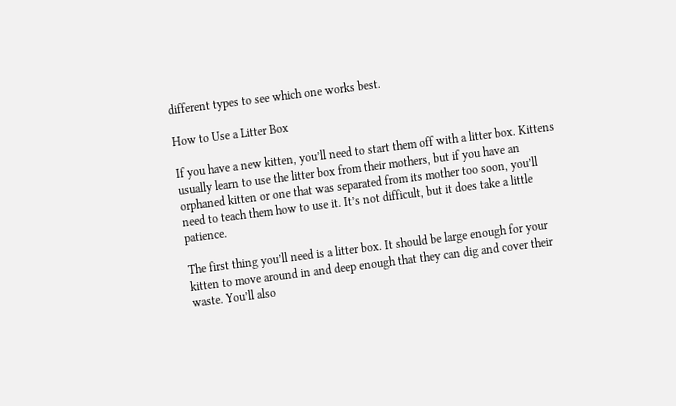different types to see which one works best.

How to Use a Litter Box

If you have a new kitten, you’ll need to start them off with a litter box. Kittens usually learn to use the litter box from their mothers, but if you have an orphaned kitten or one that was separated from its mother too soon, you’ll need to teach them how to use it. It’s not difficult, but it does take a little patience.

The first thing you’ll need is a litter box. It should be large enough for your kitten to move around in and deep enough that they can dig and cover their waste. You’ll also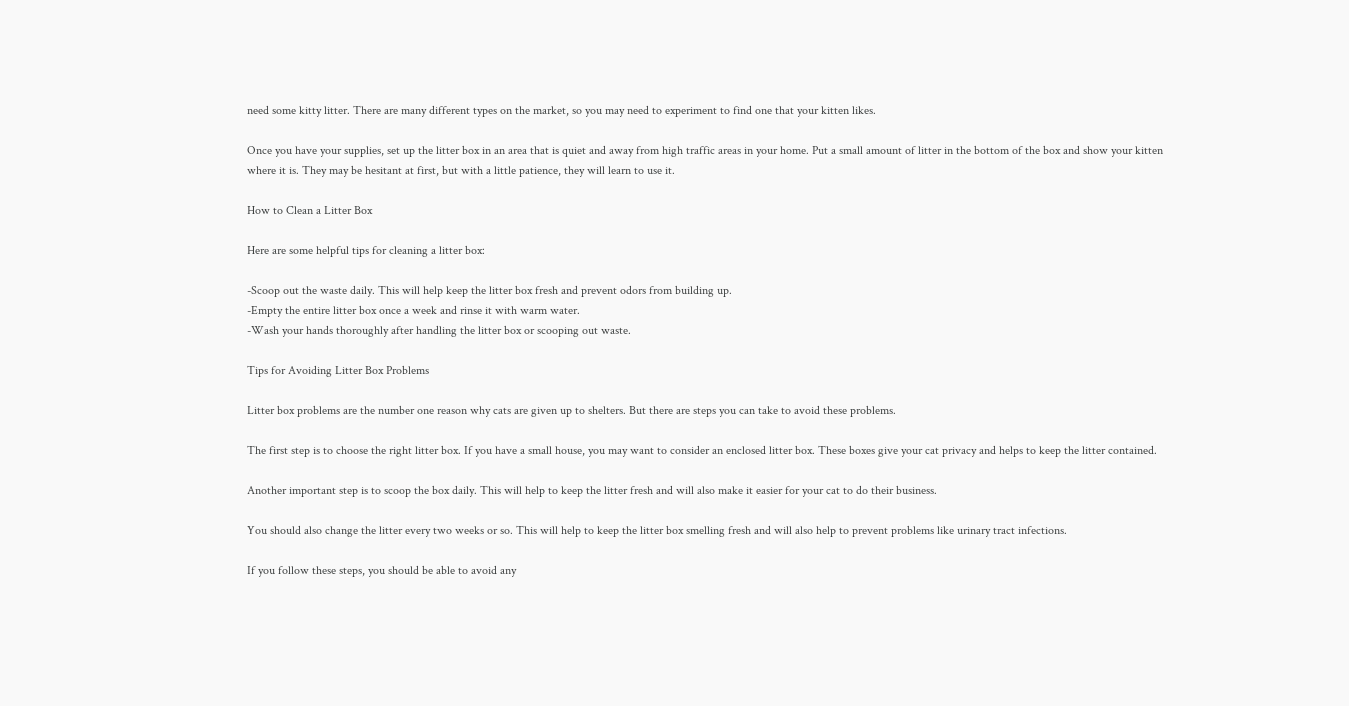need some kitty litter. There are many different types on the market, so you may need to experiment to find one that your kitten likes.

Once you have your supplies, set up the litter box in an area that is quiet and away from high traffic areas in your home. Put a small amount of litter in the bottom of the box and show your kitten where it is. They may be hesitant at first, but with a little patience, they will learn to use it.

How to Clean a Litter Box

Here are some helpful tips for cleaning a litter box:

-Scoop out the waste daily. This will help keep the litter box fresh and prevent odors from building up.
-Empty the entire litter box once a week and rinse it with warm water.
-Wash your hands thoroughly after handling the litter box or scooping out waste.

Tips for Avoiding Litter Box Problems

Litter box problems are the number one reason why cats are given up to shelters. But there are steps you can take to avoid these problems.

The first step is to choose the right litter box. If you have a small house, you may want to consider an enclosed litter box. These boxes give your cat privacy and helps to keep the litter contained.

Another important step is to scoop the box daily. This will help to keep the litter fresh and will also make it easier for your cat to do their business.

You should also change the litter every two weeks or so. This will help to keep the litter box smelling fresh and will also help to prevent problems like urinary tract infections.

If you follow these steps, you should be able to avoid any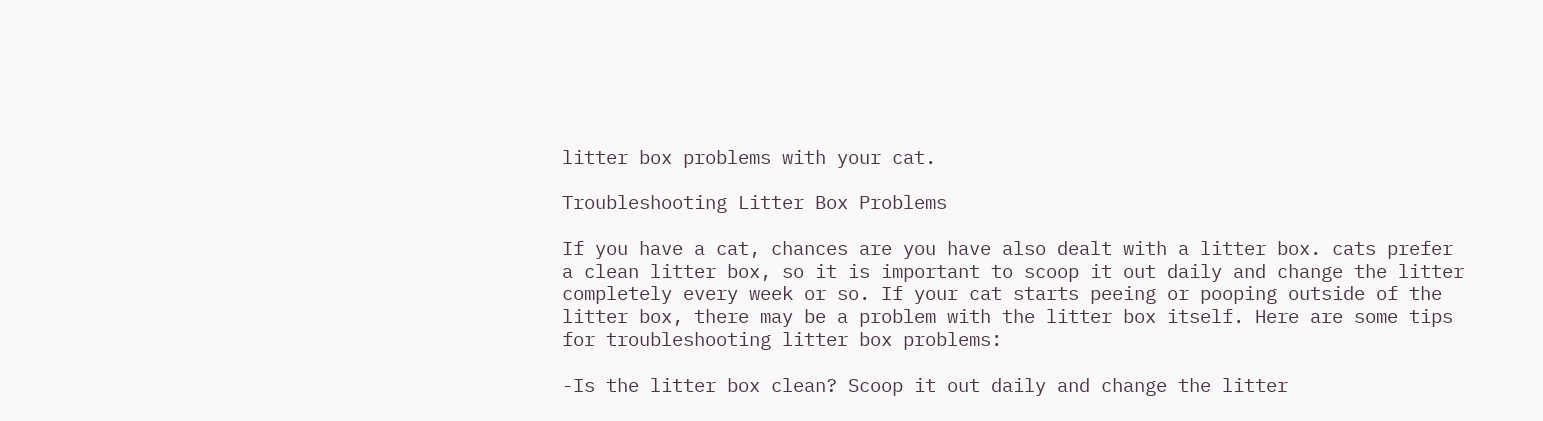litter box problems with your cat.

Troubleshooting Litter Box Problems

If you have a cat, chances are you have also dealt with a litter box. cats prefer a clean litter box, so it is important to scoop it out daily and change the litter completely every week or so. If your cat starts peeing or pooping outside of the litter box, there may be a problem with the litter box itself. Here are some tips for troubleshooting litter box problems:

-Is the litter box clean? Scoop it out daily and change the litter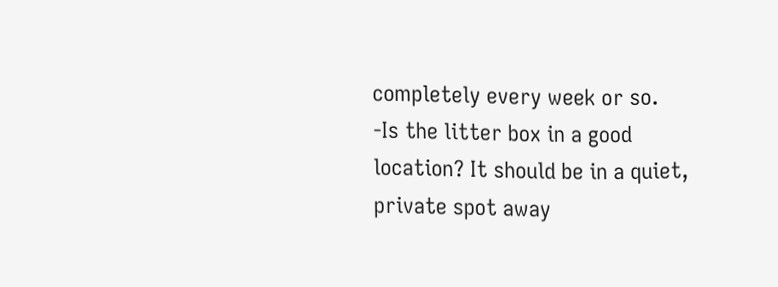completely every week or so.
-Is the litter box in a good location? It should be in a quiet, private spot away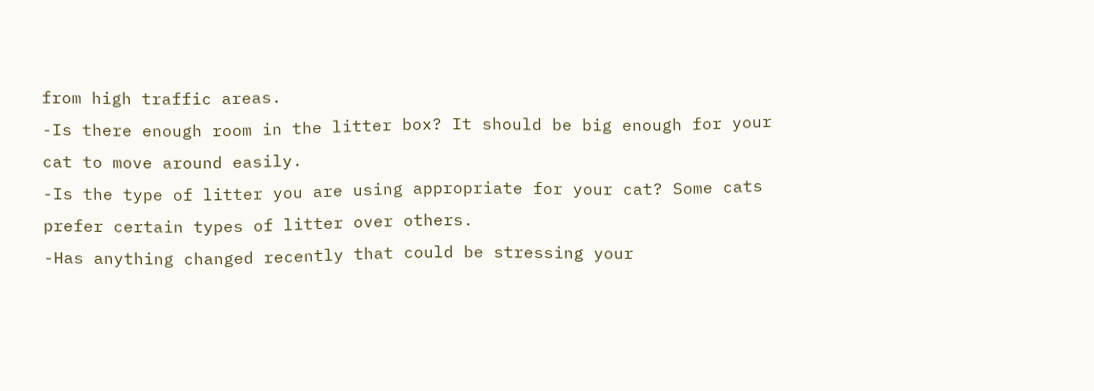from high traffic areas.
-Is there enough room in the litter box? It should be big enough for your cat to move around easily.
-Is the type of litter you are using appropriate for your cat? Some cats prefer certain types of litter over others.
-Has anything changed recently that could be stressing your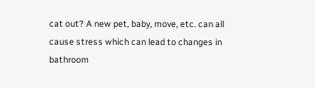cat out? A new pet, baby, move, etc. can all cause stress which can lead to changes in bathroom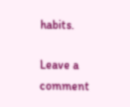habits.

Leave a comment